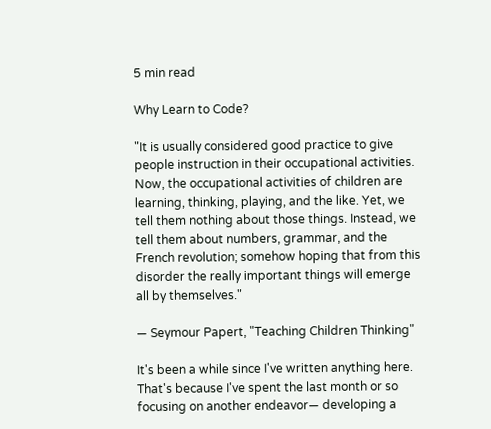5 min read

Why Learn to Code?

"It is usually considered good practice to give people instruction in their occupational activities. Now, the occupational activities of children are learning, thinking, playing, and the like. Yet, we tell them nothing about those things. Instead, we tell them about numbers, grammar, and the French revolution; somehow hoping that from this disorder the really important things will emerge all by themselves."

— Seymour Papert, "Teaching Children Thinking"

It's been a while since I've written anything here. That's because I've spent the last month or so focusing on another endeavor— developing a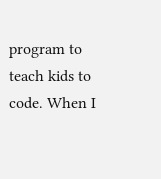program to teach kids to code. When I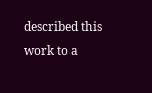described this work to a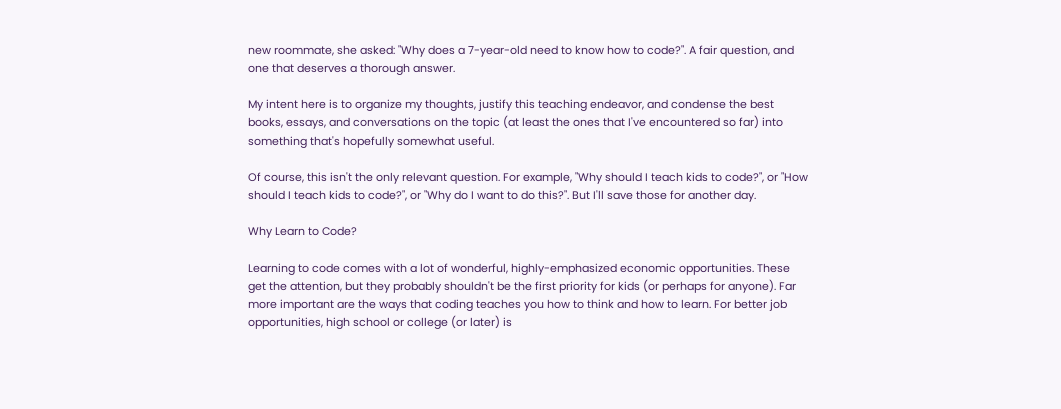new roommate, she asked: "Why does a 7-year-old need to know how to code?". A fair question, and one that deserves a thorough answer.

My intent here is to organize my thoughts, justify this teaching endeavor, and condense the best books, essays, and conversations on the topic (at least the ones that I've encountered so far) into something that's hopefully somewhat useful.

Of course, this isn't the only relevant question. For example, "Why should I teach kids to code?", or "How should I teach kids to code?", or "Why do I want to do this?". But I'll save those for another day.

Why Learn to Code?

Learning to code comes with a lot of wonderful, highly-emphasized economic opportunities. These get the attention, but they probably shouldn't be the first priority for kids (or perhaps for anyone). Far more important are the ways that coding teaches you how to think and how to learn. For better job opportunities, high school or college (or later) is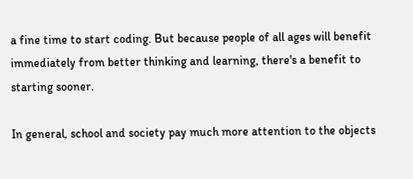a fine time to start coding. But because people of all ages will benefit immediately from better thinking and learning, there's a benefit to starting sooner.

In general, school and society pay much more attention to the objects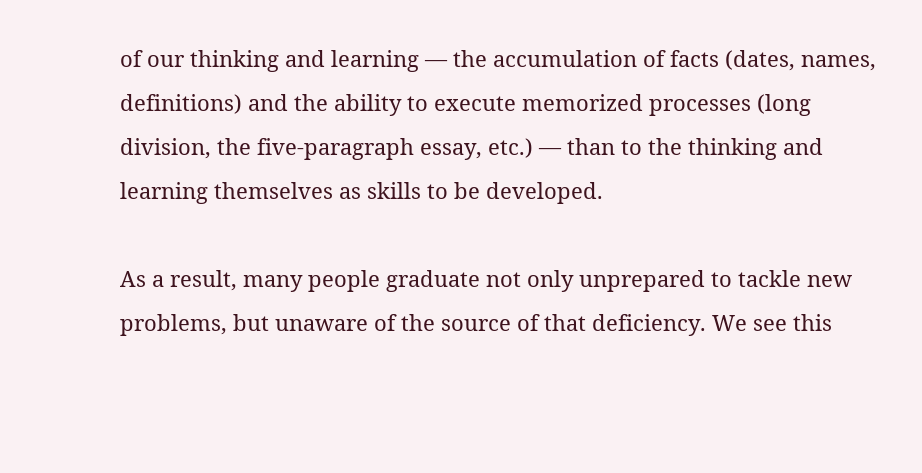of our thinking and learning — the accumulation of facts (dates, names, definitions) and the ability to execute memorized processes (long division, the five-paragraph essay, etc.) — than to the thinking and learning themselves as skills to be developed.

As a result, many people graduate not only unprepared to tackle new problems, but unaware of the source of that deficiency. We see this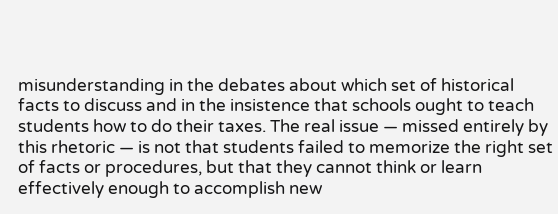misunderstanding in the debates about which set of historical facts to discuss and in the insistence that schools ought to teach students how to do their taxes. The real issue — missed entirely by this rhetoric — is not that students failed to memorize the right set of facts or procedures, but that they cannot think or learn effectively enough to accomplish new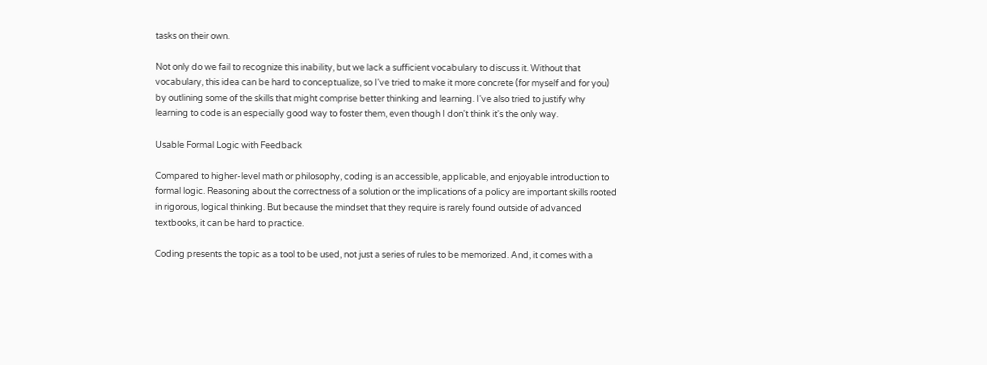tasks on their own.

Not only do we fail to recognize this inability, but we lack a sufficient vocabulary to discuss it. Without that vocabulary, this idea can be hard to conceptualize, so I've tried to make it more concrete (for myself and for you) by outlining some of the skills that might comprise better thinking and learning. I've also tried to justify why learning to code is an especially good way to foster them, even though I don't think it's the only way.

Usable Formal Logic with Feedback

Compared to higher-level math or philosophy, coding is an accessible, applicable, and enjoyable introduction to formal logic. Reasoning about the correctness of a solution or the implications of a policy are important skills rooted in rigorous, logical thinking. But because the mindset that they require is rarely found outside of advanced textbooks, it can be hard to practice.

Coding presents the topic as a tool to be used, not just a series of rules to be memorized. And, it comes with a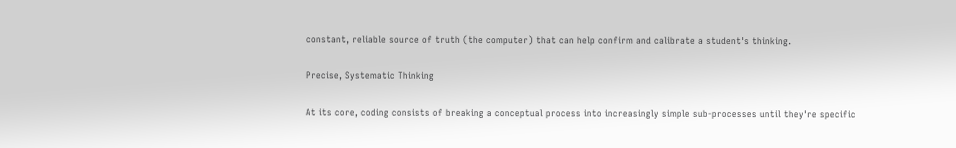constant, reliable source of truth (the computer) that can help confirm and calibrate a student's thinking.

Precise, Systematic Thinking

At its core, coding consists of breaking a conceptual process into increasingly simple sub-processes until they're specific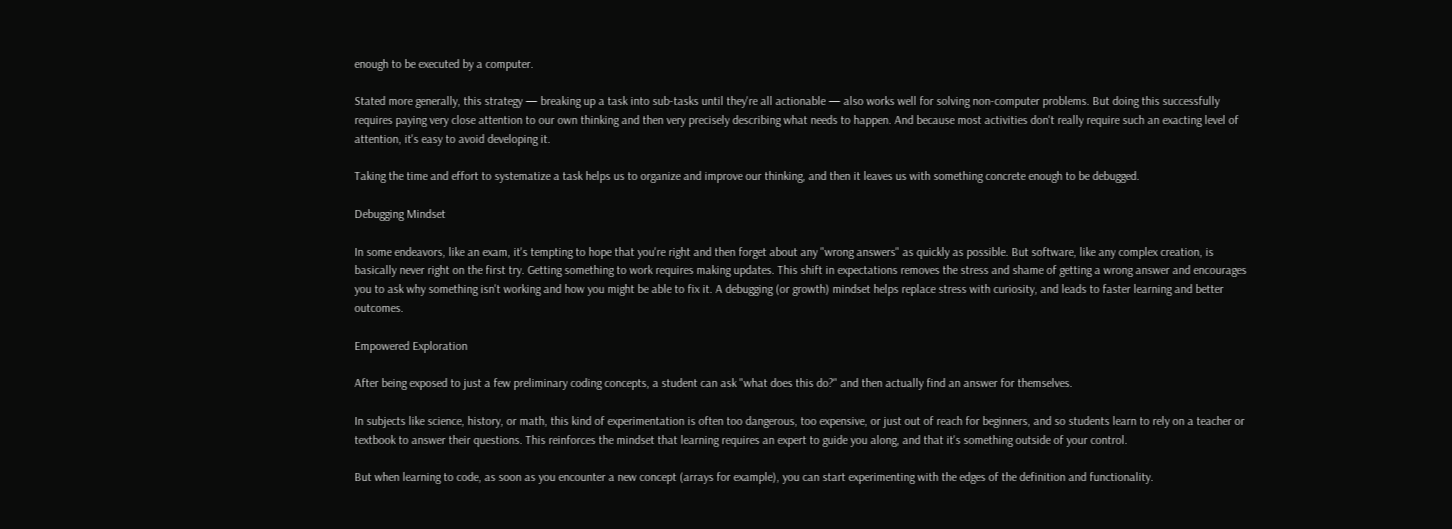enough to be executed by a computer.

Stated more generally, this strategy — breaking up a task into sub-tasks until they're all actionable — also works well for solving non-computer problems. But doing this successfully requires paying very close attention to our own thinking and then very precisely describing what needs to happen. And because most activities don't really require such an exacting level of attention, it's easy to avoid developing it.

Taking the time and effort to systematize a task helps us to organize and improve our thinking, and then it leaves us with something concrete enough to be debugged.

Debugging Mindset

In some endeavors, like an exam, it's tempting to hope that you're right and then forget about any "wrong answers" as quickly as possible. But software, like any complex creation, is basically never right on the first try. Getting something to work requires making updates. This shift in expectations removes the stress and shame of getting a wrong answer and encourages you to ask why something isn't working and how you might be able to fix it. A debugging (or growth) mindset helps replace stress with curiosity, and leads to faster learning and better outcomes.

Empowered Exploration

After being exposed to just a few preliminary coding concepts, a student can ask "what does this do?" and then actually find an answer for themselves.

In subjects like science, history, or math, this kind of experimentation is often too dangerous, too expensive, or just out of reach for beginners, and so students learn to rely on a teacher or textbook to answer their questions. This reinforces the mindset that learning requires an expert to guide you along, and that it's something outside of your control.

But when learning to code, as soon as you encounter a new concept (arrays for example), you can start experimenting with the edges of the definition and functionality.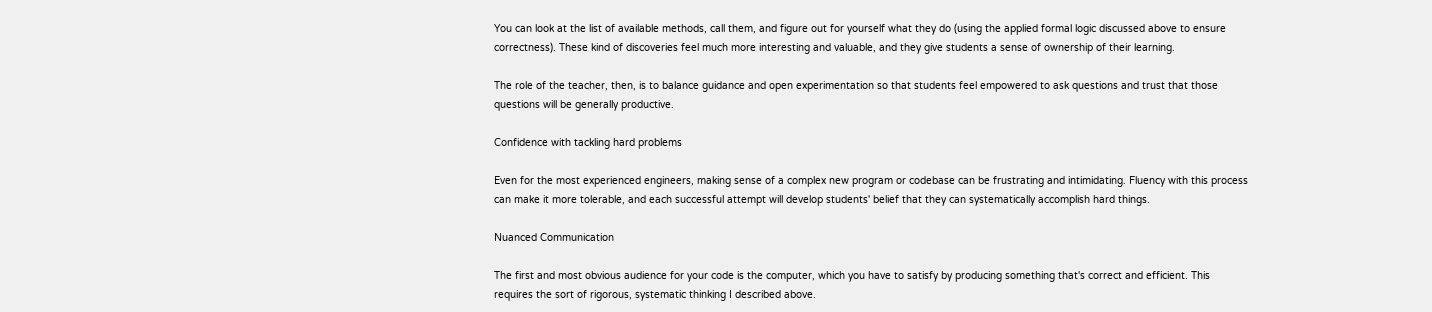You can look at the list of available methods, call them, and figure out for yourself what they do (using the applied formal logic discussed above to ensure correctness). These kind of discoveries feel much more interesting and valuable, and they give students a sense of ownership of their learning.

The role of the teacher, then, is to balance guidance and open experimentation so that students feel empowered to ask questions and trust that those questions will be generally productive.

Confidence with tackling hard problems

Even for the most experienced engineers, making sense of a complex new program or codebase can be frustrating and intimidating. Fluency with this process can make it more tolerable, and each successful attempt will develop students' belief that they can systematically accomplish hard things.

Nuanced Communication

The first and most obvious audience for your code is the computer, which you have to satisfy by producing something that's correct and efficient. This requires the sort of rigorous, systematic thinking I described above.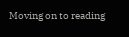Moving on to reading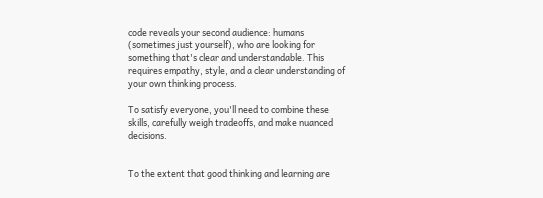code reveals your second audience: humans (sometimes just yourself), who are looking for something that's clear and understandable. This requires empathy, style, and a clear understanding of your own thinking process.

To satisfy everyone, you'll need to combine these skills, carefully weigh tradeoffs, and make nuanced decisions.


To the extent that good thinking and learning are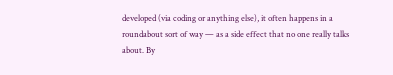developed (via coding or anything else), it often happens in a roundabout sort of way — as a side effect that no one really talks about. By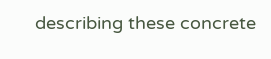describing these concrete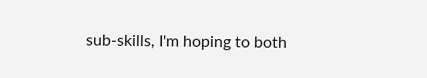sub-skills, I'm hoping to both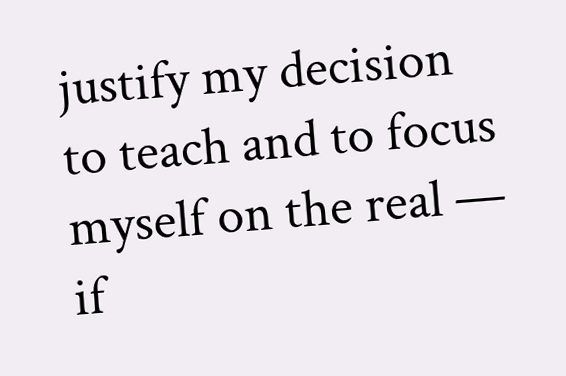justify my decision to teach and to focus myself on the real — if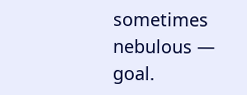sometimes nebulous — goal.